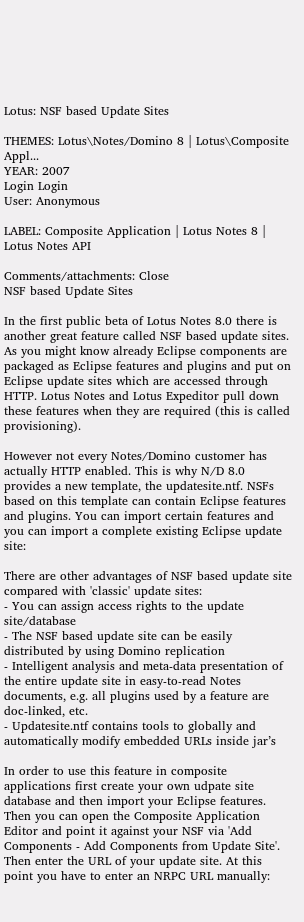Lotus: NSF based Update Sites

THEMES: Lotus\Notes/Domino 8 | Lotus\Composite Appl...
YEAR: 2007
Login Login
User: Anonymous

LABEL: Composite Application | Lotus Notes 8 | Lotus Notes API

Comments/attachments: Close
NSF based Update Sites

In the first public beta of Lotus Notes 8.0 there is another great feature called NSF based update sites. As you might know already Eclipse components are packaged as Eclipse features and plugins and put on Eclipse update sites which are accessed through HTTP. Lotus Notes and Lotus Expeditor pull down these features when they are required (this is called provisioning).

However not every Notes/Domino customer has actually HTTP enabled. This is why N/D 8.0 provides a new template, the updatesite.ntf. NSFs based on this template can contain Eclipse features and plugins. You can import certain features and you can import a complete existing Eclipse update site:

There are other advantages of NSF based update site compared with 'classic' update sites:
- You can assign access rights to the update site/database
- The NSF based update site can be easily distributed by using Domino replication
- Intelligent analysis and meta-data presentation of the entire update site in easy-to-read Notes documents, e.g. all plugins used by a feature are doc-linked, etc.
- Updatesite.ntf contains tools to globally and automatically modify embedded URLs inside jar’s

In order to use this feature in composite applications first create your own udpate site database and then import your Eclipse features. Then you can open the Composite Application Editor and point it against your NSF via 'Add Components - Add Components from Update Site'. Then enter the URL of your update site. At this point you have to enter an NRPC URL manually: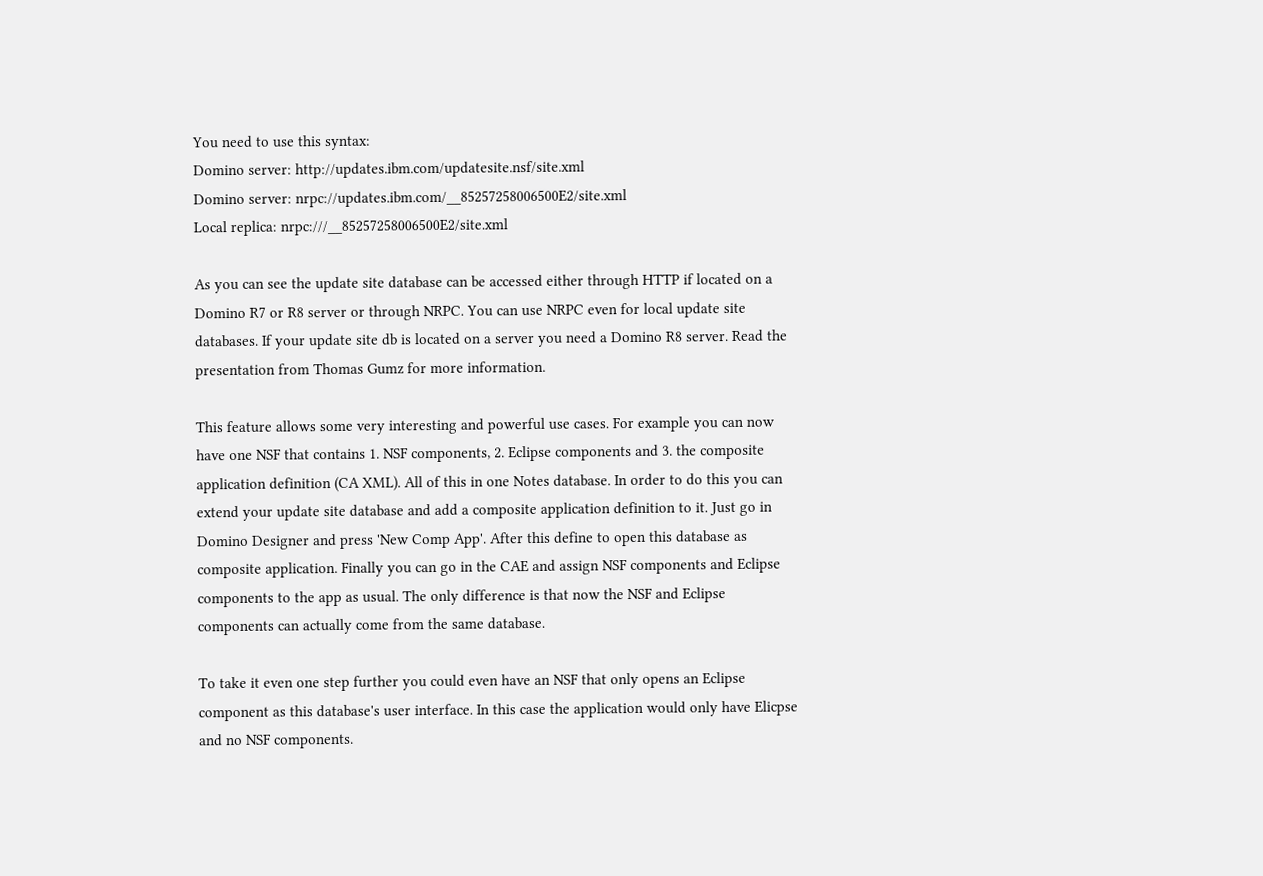You need to use this syntax:
Domino server: http://updates.ibm.com/updatesite.nsf/site.xml
Domino server: nrpc://updates.ibm.com/__85257258006500E2/site.xml
Local replica: nrpc:///__85257258006500E2/site.xml

As you can see the update site database can be accessed either through HTTP if located on a Domino R7 or R8 server or through NRPC. You can use NRPC even for local update site databases. If your update site db is located on a server you need a Domino R8 server. Read the presentation from Thomas Gumz for more information.

This feature allows some very interesting and powerful use cases. For example you can now have one NSF that contains 1. NSF components, 2. Eclipse components and 3. the composite application definition (CA XML). All of this in one Notes database. In order to do this you can extend your update site database and add a composite application definition to it. Just go in Domino Designer and press 'New Comp App'. After this define to open this database as composite application. Finally you can go in the CAE and assign NSF components and Eclipse components to the app as usual. The only difference is that now the NSF and Eclipse components can actually come from the same database.

To take it even one step further you could even have an NSF that only opens an Eclipse component as this database's user interface. In this case the application would only have Elicpse and no NSF components.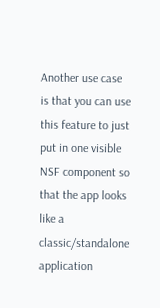Another use case is that you can use this feature to just put in one visible NSF component so that the app looks like a classic/standalone application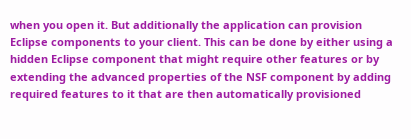when you open it. But additionally the application can provision Eclipse components to your client. This can be done by either using a hidden Eclipse component that might require other features or by extending the advanced properties of the NSF component by adding required features to it that are then automatically provisioned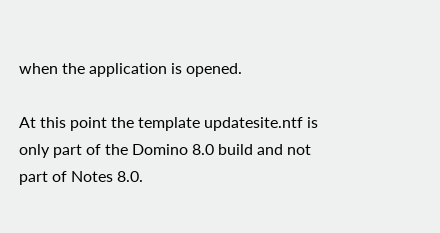when the application is opened.

At this point the template updatesite.ntf is only part of the Domino 8.0 build and not part of Notes 8.0.